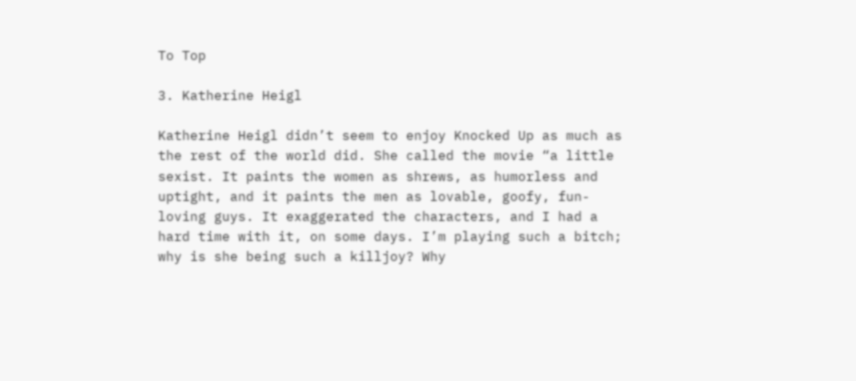To Top

3. Katherine Heigl

Katherine Heigl didn’t seem to enjoy Knocked Up as much as the rest of the world did. She called the movie “a little sexist. It paints the women as shrews, as humorless and uptight, and it paints the men as lovable, goofy, fun-loving guys. It exaggerated the characters, and I had a hard time with it, on some days. I’m playing such a bitch; why is she being such a killjoy? Why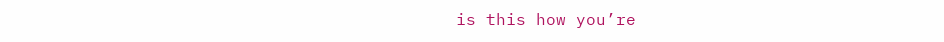is this how you’re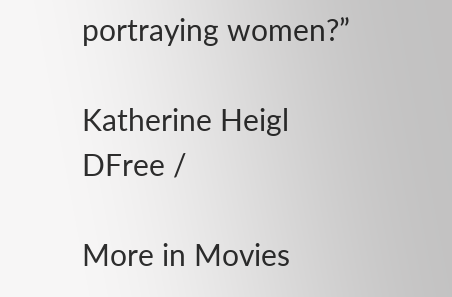portraying women?”

Katherine Heigl
DFree /

More in Movies